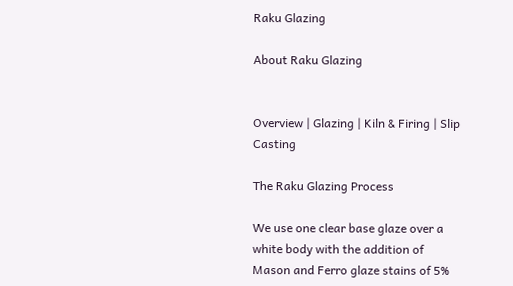Raku Glazing

About Raku Glazing


Overview | Glazing | Kiln & Firing | Slip Casting

The Raku Glazing Process

We use one clear base glaze over a white body with the addition of Mason and Ferro glaze stains of 5%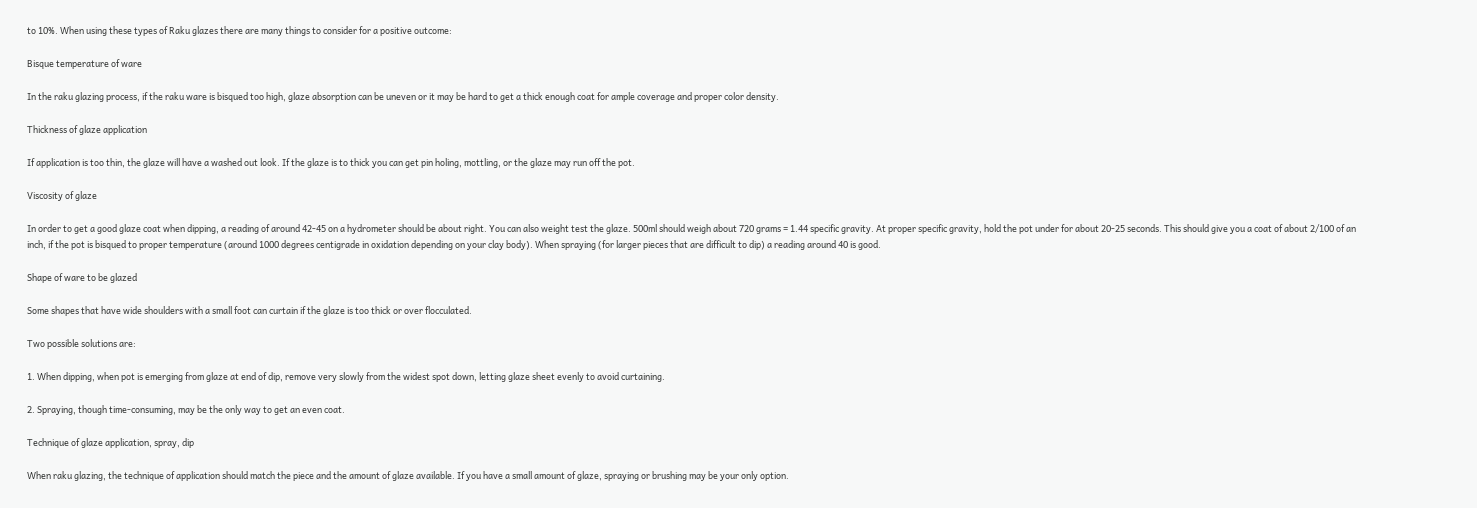to 10%. When using these types of Raku glazes there are many things to consider for a positive outcome:

Bisque temperature of ware

In the raku glazing process, if the raku ware is bisqued too high, glaze absorption can be uneven or it may be hard to get a thick enough coat for ample coverage and proper color density.

Thickness of glaze application

If application is too thin, the glaze will have a washed out look. If the glaze is to thick you can get pin holing, mottling, or the glaze may run off the pot.

Viscosity of glaze

In order to get a good glaze coat when dipping, a reading of around 42-45 on a hydrometer should be about right. You can also weight test the glaze. 500ml should weigh about 720 grams = 1.44 specific gravity. At proper specific gravity, hold the pot under for about 20-25 seconds. This should give you a coat of about 2/100 of an inch, if the pot is bisqued to proper temperature (around 1000 degrees centigrade in oxidation depending on your clay body). When spraying (for larger pieces that are difficult to dip) a reading around 40 is good.

Shape of ware to be glazed

Some shapes that have wide shoulders with a small foot can curtain if the glaze is too thick or over flocculated.

Two possible solutions are:

1. When dipping, when pot is emerging from glaze at end of dip, remove very slowly from the widest spot down, letting glaze sheet evenly to avoid curtaining.

2. Spraying, though time-consuming, may be the only way to get an even coat.

Technique of glaze application, spray, dip

When raku glazing, the technique of application should match the piece and the amount of glaze available. If you have a small amount of glaze, spraying or brushing may be your only option.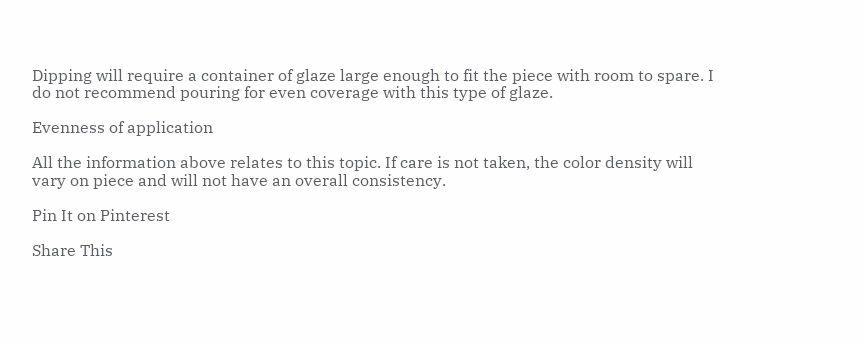Dipping will require a container of glaze large enough to fit the piece with room to spare. I do not recommend pouring for even coverage with this type of glaze.

Evenness of application

All the information above relates to this topic. If care is not taken, the color density will vary on piece and will not have an overall consistency.

Pin It on Pinterest

Share This